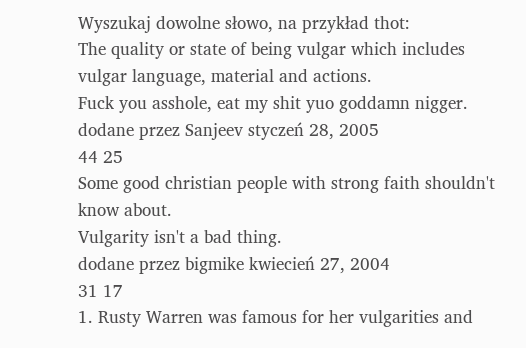Wyszukaj dowolne słowo, na przykład thot:
The quality or state of being vulgar which includes vulgar language, material and actions.
Fuck you asshole, eat my shit yuo goddamn nigger.
dodane przez Sanjeev styczeń 28, 2005
44 25
Some good christian people with strong faith shouldn't know about.
Vulgarity isn't a bad thing.
dodane przez bigmike kwiecień 27, 2004
31 17
1. Rusty Warren was famous for her vulgarities and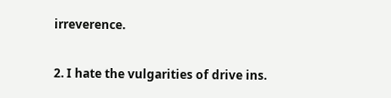irreverence.

2. I hate the vulgarities of drive ins.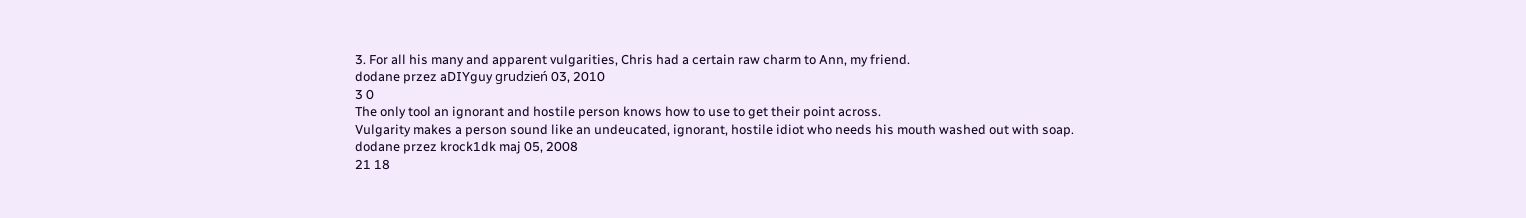3. For all his many and apparent vulgarities, Chris had a certain raw charm to Ann, my friend.
dodane przez aDIYguy grudzień 03, 2010
3 0
The only tool an ignorant and hostile person knows how to use to get their point across.
Vulgarity makes a person sound like an undeucated, ignorant, hostile idiot who needs his mouth washed out with soap.
dodane przez krock1dk maj 05, 2008
21 18